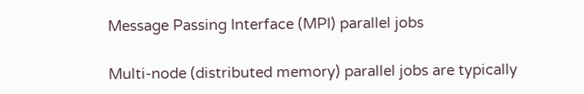Message Passing Interface (MPI) parallel jobs

Multi-node (distributed memory) parallel jobs are typically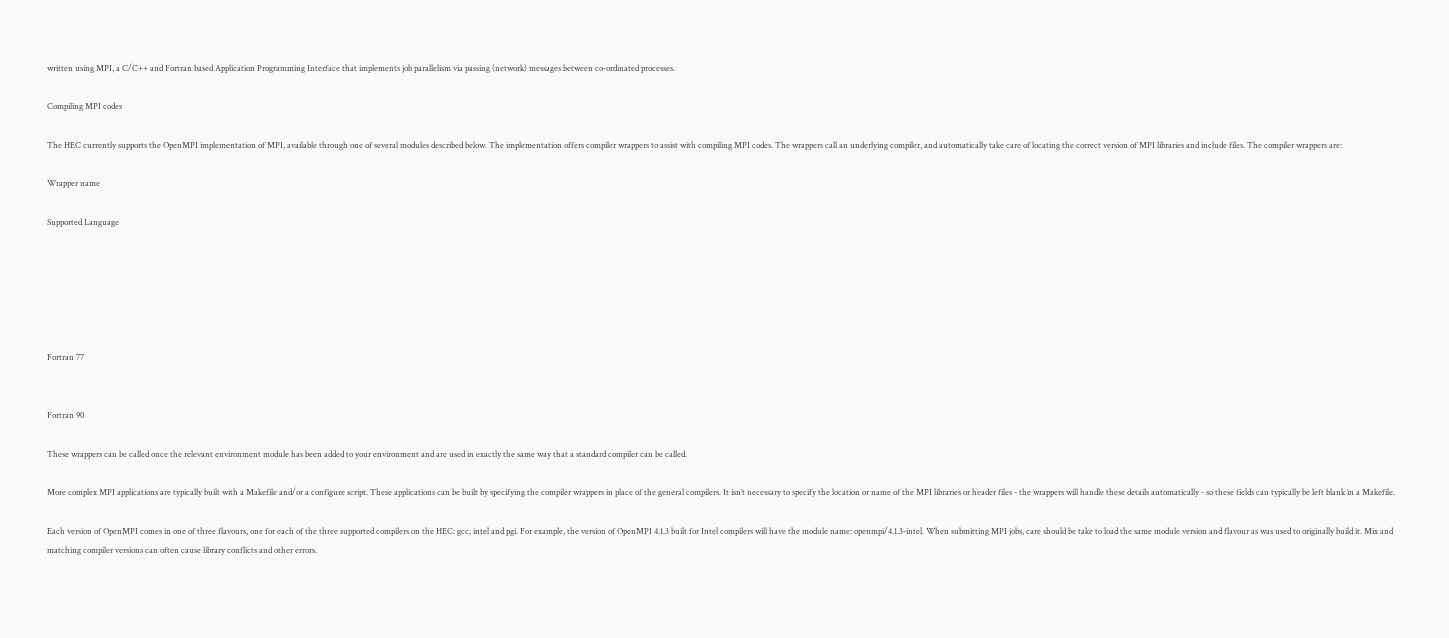written using MPI, a C/C++ and Fortran based Application Programming Interface that implements job parallelism via passing (network) messages between co-ordinated processes.

Compiling MPI codes

The HEC currently supports the OpenMPI implementation of MPI, available through one of several modules described below. The implementation offers compiler wrappers to assist with compiling MPI codes. The wrappers call an underlying compiler, and automatically take care of locating the correct version of MPI libraries and include files. The compiler wrappers are:

Wrapper name

Supported Language






Fortran 77


Fortran 90

These wrappers can be called once the relevant environment module has been added to your environment and are used in exactly the same way that a standard compiler can be called.

More complex MPI applications are typically built with a Makefile and/or a configure script. These applications can be built by specifying the compiler wrappers in place of the general compilers. It isn’t necessary to specify the location or name of the MPI libraries or header files - the wrappers will handle these details automatically - so these fields can typically be left blank in a Makefile.

Each version of OpenMPI comes in one of three flavours, one for each of the three supported compilers on the HEC: gcc, intel and pgi. For example, the version of OpenMPI 4.1.3 built for Intel compilers will have the module name: openmpi/4.1.3-intel. When submitting MPI jobs, care should be take to load the same module version and flavour as was used to originally build it. Mix and matching compiler versions can often cause library conflicts and other errors.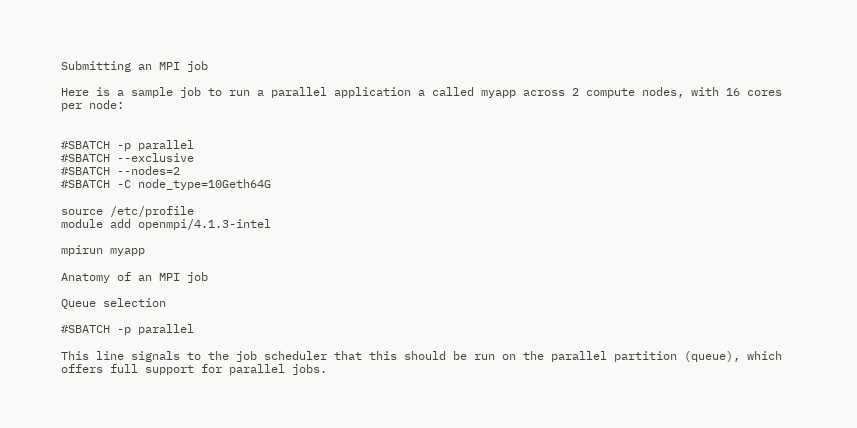Submitting an MPI job

Here is a sample job to run a parallel application a called myapp across 2 compute nodes, with 16 cores per node:


#SBATCH -p parallel
#SBATCH --exclusive
#SBATCH --nodes=2
#SBATCH -C node_type=10Geth64G

source /etc/profile
module add openmpi/4.1.3-intel

mpirun myapp

Anatomy of an MPI job

Queue selection

#SBATCH -p parallel

This line signals to the job scheduler that this should be run on the parallel partition (queue), which offers full support for parallel jobs.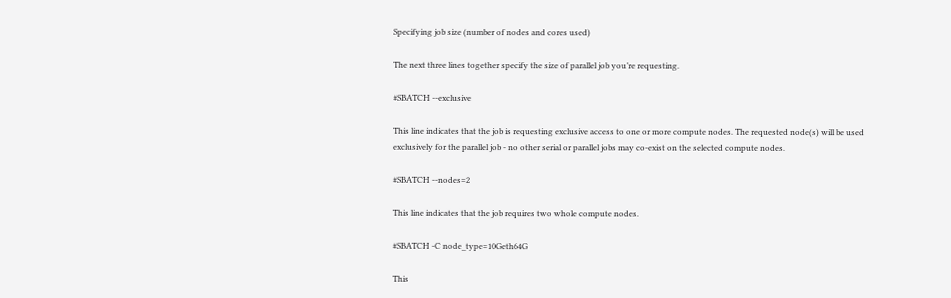Specifying job size (number of nodes and cores used)

The next three lines together specify the size of parallel job you’re requesting.

#SBATCH --exclusive

This line indicates that the job is requesting exclusive access to one or more compute nodes. The requested node(s) will be used exclusively for the parallel job - no other serial or parallel jobs may co-exist on the selected compute nodes.

#SBATCH --nodes=2

This line indicates that the job requires two whole compute nodes.

#SBATCH -C node_type=10Geth64G

This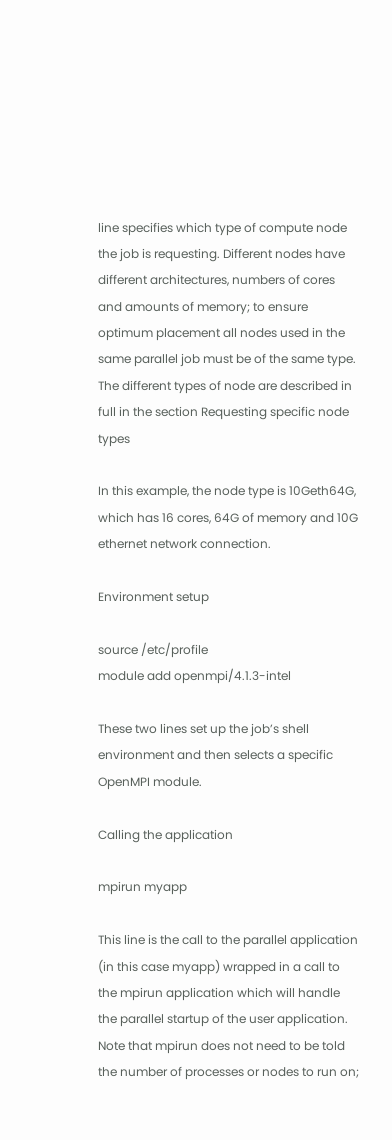line specifies which type of compute node the job is requesting. Different nodes have different architectures, numbers of cores and amounts of memory; to ensure optimum placement all nodes used in the same parallel job must be of the same type. The different types of node are described in full in the section Requesting specific node types

In this example, the node type is 10Geth64G, which has 16 cores, 64G of memory and 10G ethernet network connection.

Environment setup

source /etc/profile
module add openmpi/4.1.3-intel

These two lines set up the job’s shell environment and then selects a specific OpenMPI module.

Calling the application

mpirun myapp

This line is the call to the parallel application (in this case myapp) wrapped in a call to the mpirun application which will handle the parallel startup of the user application. Note that mpirun does not need to be told the number of processes or nodes to run on;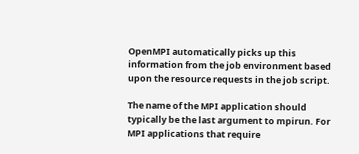OpenMPI automatically picks up this information from the job environment based upon the resource requests in the job script.

The name of the MPI application should typically be the last argument to mpirun. For MPI applications that require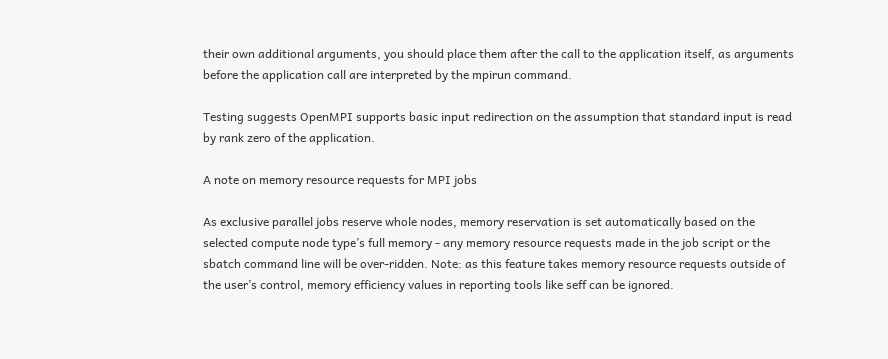their own additional arguments, you should place them after the call to the application itself, as arguments before the application call are interpreted by the mpirun command.

Testing suggests OpenMPI supports basic input redirection on the assumption that standard input is read by rank zero of the application.

A note on memory resource requests for MPI jobs

As exclusive parallel jobs reserve whole nodes, memory reservation is set automatically based on the selected compute node type’s full memory - any memory resource requests made in the job script or the sbatch command line will be over-ridden. Note: as this feature takes memory resource requests outside of the user’s control, memory efficiency values in reporting tools like seff can be ignored.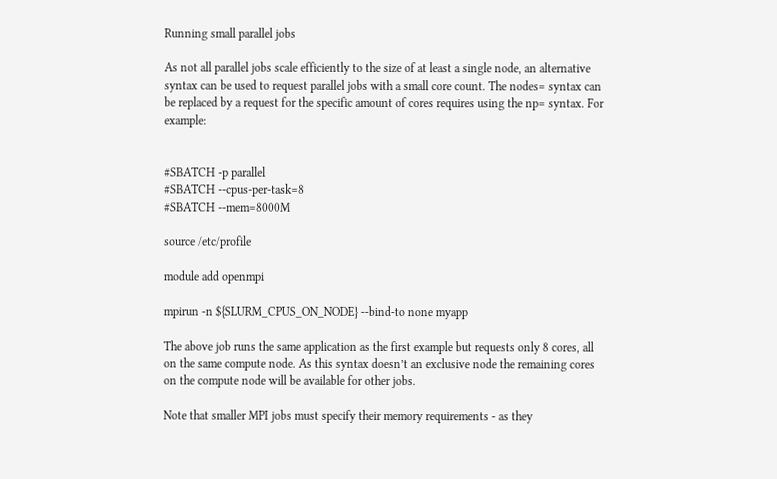Running small parallel jobs

As not all parallel jobs scale efficiently to the size of at least a single node, an alternative syntax can be used to request parallel jobs with a small core count. The nodes= syntax can be replaced by a request for the specific amount of cores requires using the np= syntax. For example:


#SBATCH -p parallel
#SBATCH --cpus-per-task=8
#SBATCH --mem=8000M

source /etc/profile

module add openmpi

mpirun -n ${SLURM_CPUS_ON_NODE} --bind-to none myapp

The above job runs the same application as the first example but requests only 8 cores, all on the same compute node. As this syntax doesn’t an exclusive node the remaining cores on the compute node will be available for other jobs.

Note that smaller MPI jobs must specify their memory requirements - as they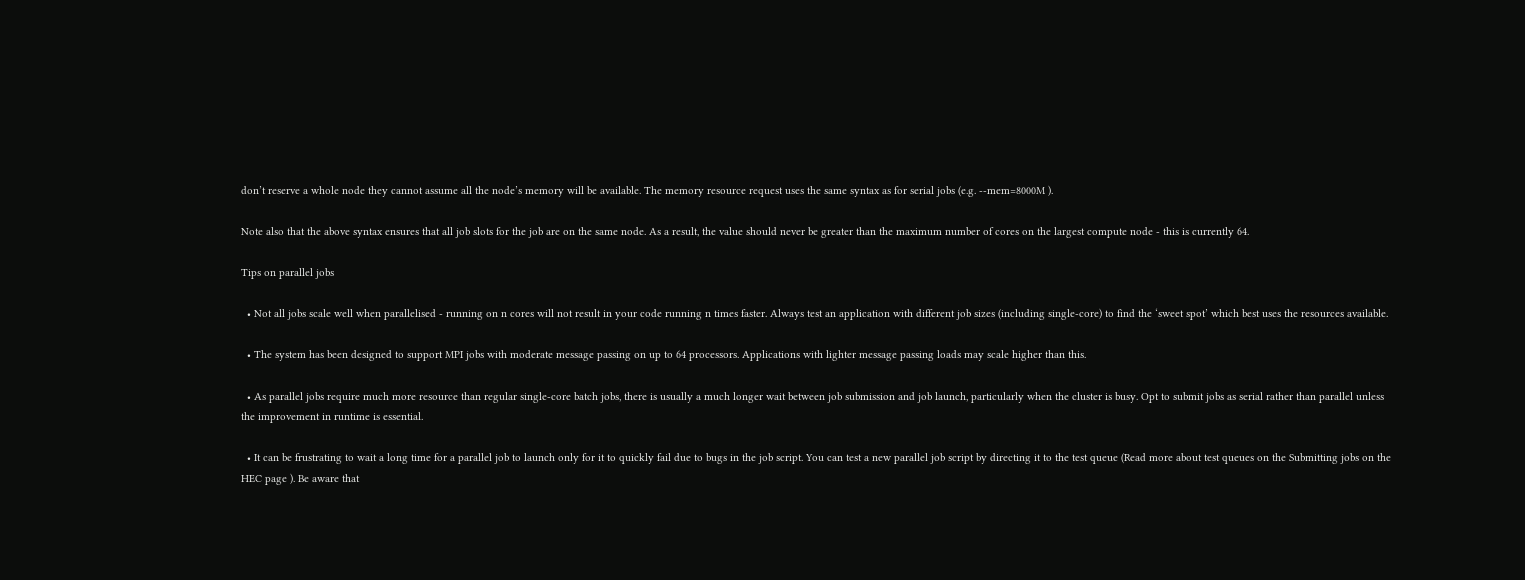don’t reserve a whole node they cannot assume all the node’s memory will be available. The memory resource request uses the same syntax as for serial jobs (e.g. --mem=8000M ).

Note also that the above syntax ensures that all job slots for the job are on the same node. As a result, the value should never be greater than the maximum number of cores on the largest compute node - this is currently 64.

Tips on parallel jobs

  • Not all jobs scale well when parallelised - running on n cores will not result in your code running n times faster. Always test an application with different job sizes (including single-core) to find the ‘sweet spot’ which best uses the resources available.

  • The system has been designed to support MPI jobs with moderate message passing on up to 64 processors. Applications with lighter message passing loads may scale higher than this.

  • As parallel jobs require much more resource than regular single-core batch jobs, there is usually a much longer wait between job submission and job launch, particularly when the cluster is busy. Opt to submit jobs as serial rather than parallel unless the improvement in runtime is essential.

  • It can be frustrating to wait a long time for a parallel job to launch only for it to quickly fail due to bugs in the job script. You can test a new parallel job script by directing it to the test queue (Read more about test queues on the Submitting jobs on the HEC page ). Be aware that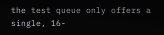the test queue only offers a single, 16-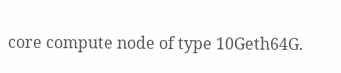core compute node of type 10Geth64G.